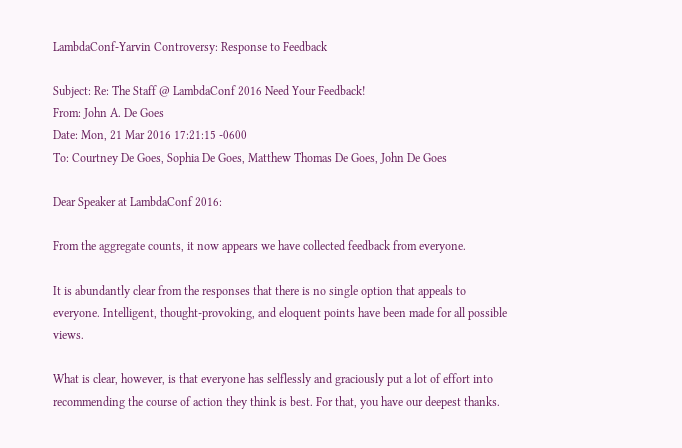LambdaConf-Yarvin Controversy: Response to Feedback

Subject: Re: The Staff @ LambdaConf 2016 Need Your Feedback!
From: John A. De Goes
Date: Mon, 21 Mar 2016 17:21:15 -0600
To: Courtney De Goes, Sophia De Goes, Matthew Thomas De Goes, John De Goes

Dear Speaker at LambdaConf 2016:

From the aggregate counts, it now appears we have collected feedback from everyone.

It is abundantly clear from the responses that there is no single option that appeals to everyone. Intelligent, thought-provoking, and eloquent points have been made for all possible views.

What is clear, however, is that everyone has selflessly and graciously put a lot of effort into recommending the course of action they think is best. For that, you have our deepest thanks.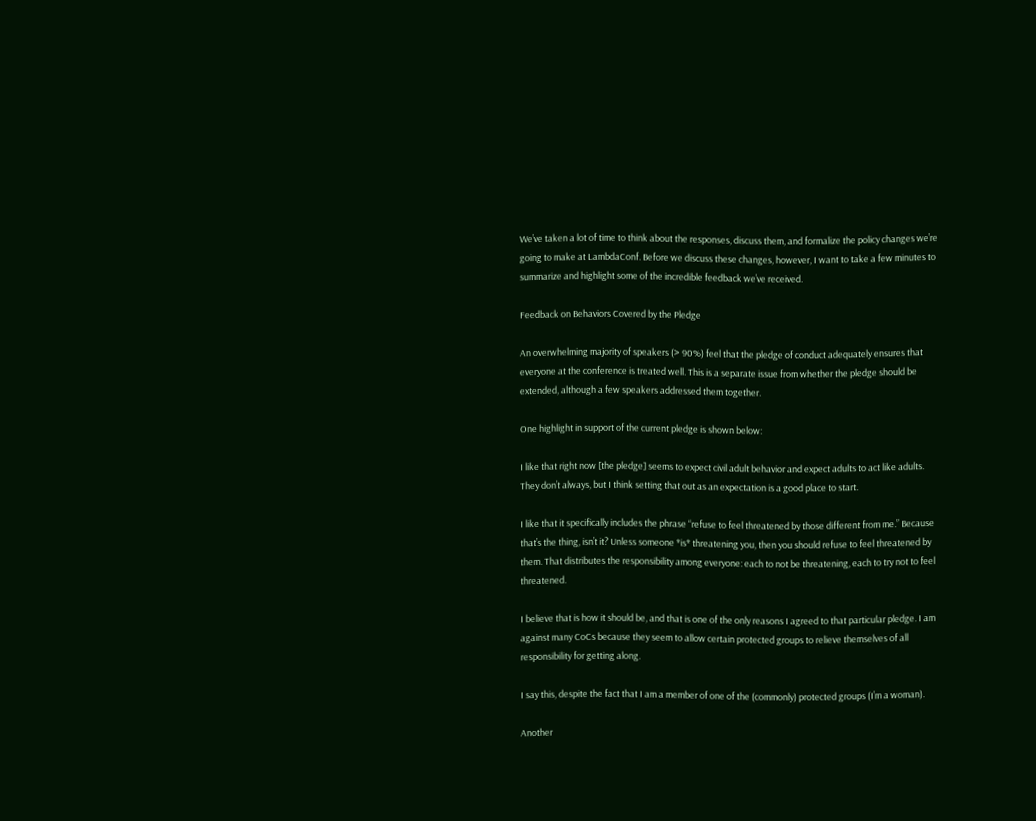We’ve taken a lot of time to think about the responses, discuss them, and formalize the policy changes we’re going to make at LambdaConf. Before we discuss these changes, however, I want to take a few minutes to summarize and highlight some of the incredible feedback we’ve received.

Feedback on Behaviors Covered by the Pledge

An overwhelming majority of speakers (> 90%) feel that the pledge of conduct adequately ensures that everyone at the conference is treated well. This is a separate issue from whether the pledge should be extended, although a few speakers addressed them together.

One highlight in support of the current pledge is shown below:

I like that right now [the pledge] seems to expect civil adult behavior and expect adults to act like adults. They don’t always, but I think setting that out as an expectation is a good place to start.

I like that it specifically includes the phrase “refuse to feel threatened by those different from me.” Because that’s the thing, isn’t it? Unless someone *is* threatening you, then you should refuse to feel threatened by them. That distributes the responsibility among everyone: each to not be threatening, each to try not to feel threatened.

I believe that is how it should be, and that is one of the only reasons I agreed to that particular pledge. I am against many CoCs because they seem to allow certain protected groups to relieve themselves of all responsibility for getting along.

I say this, despite the fact that I am a member of one of the (commonly) protected groups (I’m a woman).

Another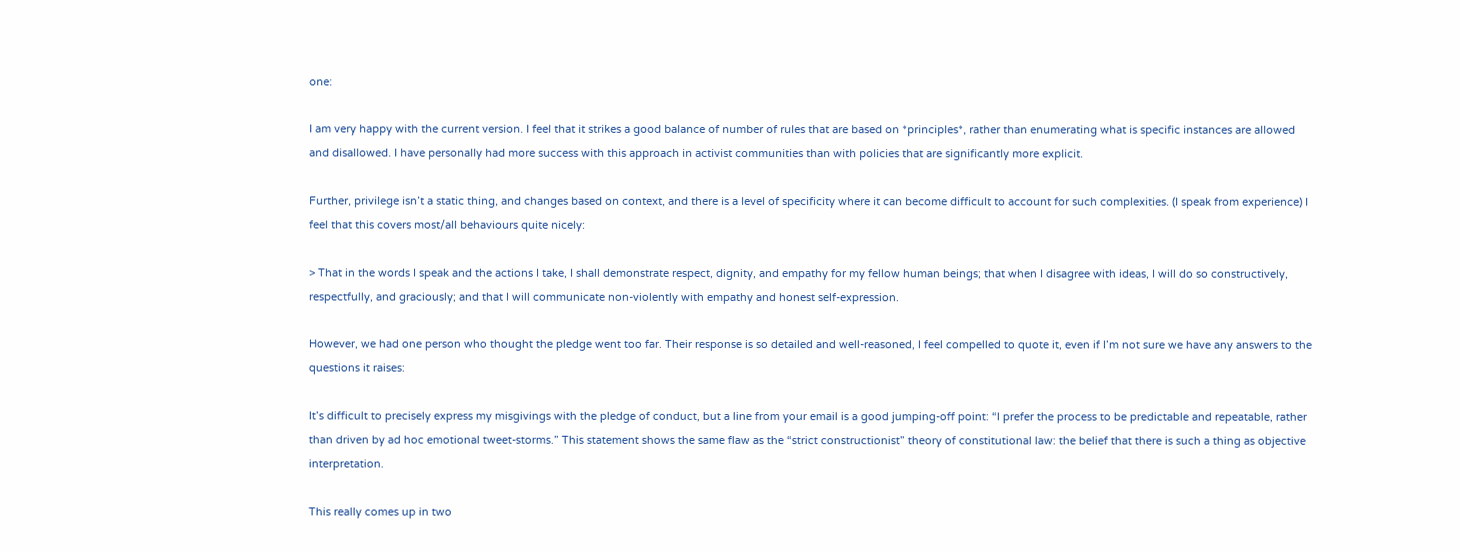one:

I am very happy with the current version. I feel that it strikes a good balance of number of rules that are based on *principles*, rather than enumerating what is specific instances are allowed and disallowed. I have personally had more success with this approach in activist communities than with policies that are significantly more explicit.

Further, privilege isn’t a static thing, and changes based on context, and there is a level of specificity where it can become difficult to account for such complexities. (I speak from experience) I feel that this covers most/all behaviours quite nicely:

> That in the words I speak and the actions I take, I shall demonstrate respect, dignity, and empathy for my fellow human beings; that when I disagree with ideas, I will do so constructively, respectfully, and graciously; and that I will communicate non-violently with empathy and honest self-expression.

However, we had one person who thought the pledge went too far. Their response is so detailed and well-reasoned, I feel compelled to quote it, even if I’m not sure we have any answers to the questions it raises:

It’s difficult to precisely express my misgivings with the pledge of conduct, but a line from your email is a good jumping-off point: “I prefer the process to be predictable and repeatable, rather than driven by ad hoc emotional tweet-storms.” This statement shows the same flaw as the “strict constructionist” theory of constitutional law: the belief that there is such a thing as objective interpretation.

This really comes up in two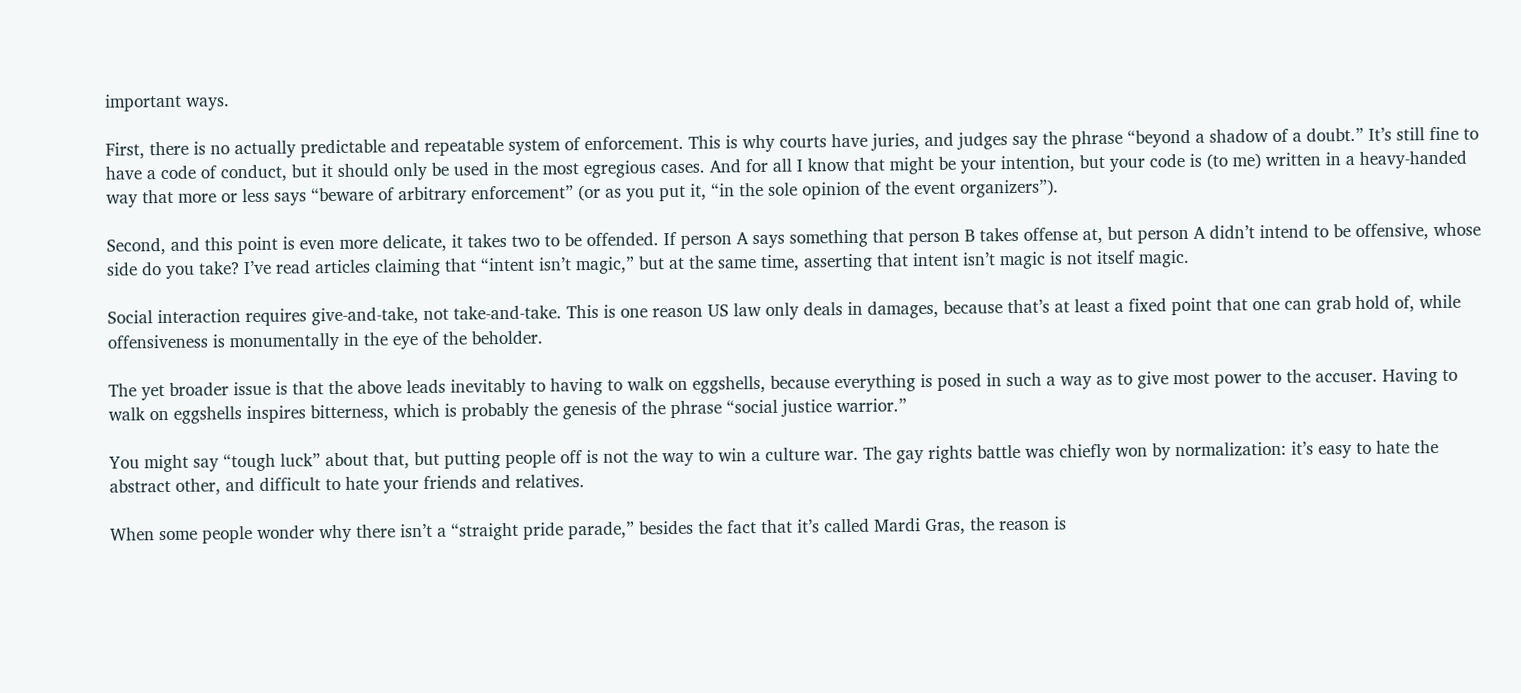important ways.

First, there is no actually predictable and repeatable system of enforcement. This is why courts have juries, and judges say the phrase “beyond a shadow of a doubt.” It’s still fine to have a code of conduct, but it should only be used in the most egregious cases. And for all I know that might be your intention, but your code is (to me) written in a heavy-handed way that more or less says “beware of arbitrary enforcement” (or as you put it, “in the sole opinion of the event organizers”).

Second, and this point is even more delicate, it takes two to be offended. If person A says something that person B takes offense at, but person A didn’t intend to be offensive, whose side do you take? I’ve read articles claiming that “intent isn’t magic,” but at the same time, asserting that intent isn’t magic is not itself magic.

Social interaction requires give-and-take, not take-and-take. This is one reason US law only deals in damages, because that’s at least a fixed point that one can grab hold of, while offensiveness is monumentally in the eye of the beholder.

The yet broader issue is that the above leads inevitably to having to walk on eggshells, because everything is posed in such a way as to give most power to the accuser. Having to walk on eggshells inspires bitterness, which is probably the genesis of the phrase “social justice warrior.”

You might say “tough luck” about that, but putting people off is not the way to win a culture war. The gay rights battle was chiefly won by normalization: it’s easy to hate the abstract other, and difficult to hate your friends and relatives.

When some people wonder why there isn’t a “straight pride parade,” besides the fact that it’s called Mardi Gras, the reason is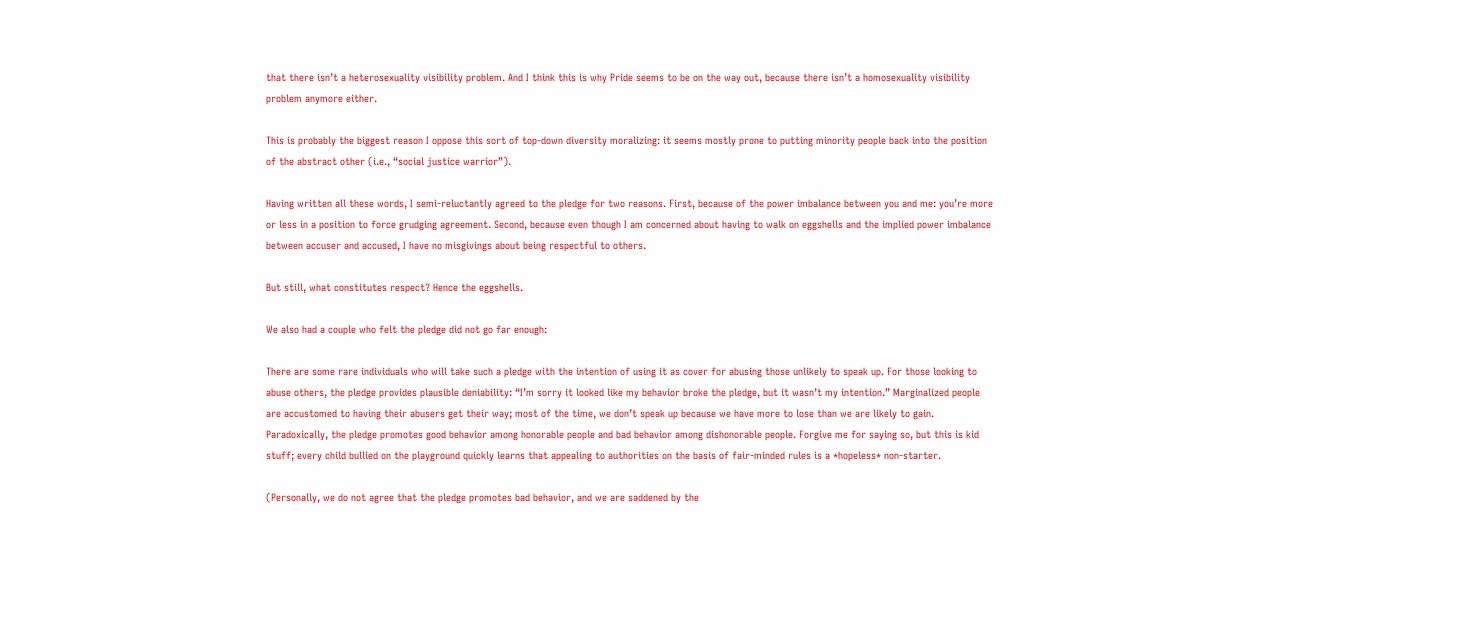that there isn’t a heterosexuality visibility problem. And I think this is why Pride seems to be on the way out, because there isn’t a homosexuality visibility problem anymore either.

This is probably the biggest reason I oppose this sort of top-down diversity moralizing: it seems mostly prone to putting minority people back into the position of the abstract other (i.e., “social justice warrior”).

Having written all these words, I semi-reluctantly agreed to the pledge for two reasons. First, because of the power imbalance between you and me: you’re more or less in a position to force grudging agreement. Second, because even though I am concerned about having to walk on eggshells and the implied power imbalance between accuser and accused, I have no misgivings about being respectful to others.

But still, what constitutes respect? Hence the eggshells.

We also had a couple who felt the pledge did not go far enough:

There are some rare individuals who will take such a pledge with the intention of using it as cover for abusing those unlikely to speak up. For those looking to abuse others, the pledge provides plausible deniability: “I’m sorry it looked like my behavior broke the pledge, but it wasn’t my intention.” Marginalized people are accustomed to having their abusers get their way; most of the time, we don’t speak up because we have more to lose than we are likely to gain. Paradoxically, the pledge promotes good behavior among honorable people and bad behavior among dishonorable people. Forgive me for saying so, but this is kid stuff; every child bullied on the playground quickly learns that appealing to authorities on the basis of fair-minded rules is a *hopeless* non-starter.

(Personally, we do not agree that the pledge promotes bad behavior, and we are saddened by the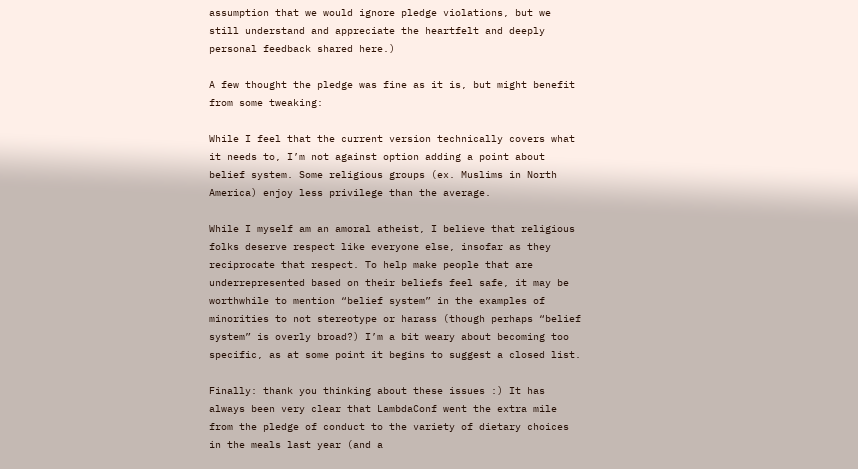assumption that we would ignore pledge violations, but we still understand and appreciate the heartfelt and deeply personal feedback shared here.)

A few thought the pledge was fine as it is, but might benefit from some tweaking:

While I feel that the current version technically covers what it needs to, I’m not against option adding a point about belief system. Some religious groups (ex. Muslims in North America) enjoy less privilege than the average.

While I myself am an amoral atheist, I believe that religious folks deserve respect like everyone else, insofar as they reciprocate that respect. To help make people that are underrepresented based on their beliefs feel safe, it may be worthwhile to mention “belief system” in the examples of minorities to not stereotype or harass (though perhaps “belief system” is overly broad?) I’m a bit weary about becoming too specific, as at some point it begins to suggest a closed list.

Finally: thank you thinking about these issues :) It has always been very clear that LambdaConf went the extra mile from the pledge of conduct to the variety of dietary choices in the meals last year (and a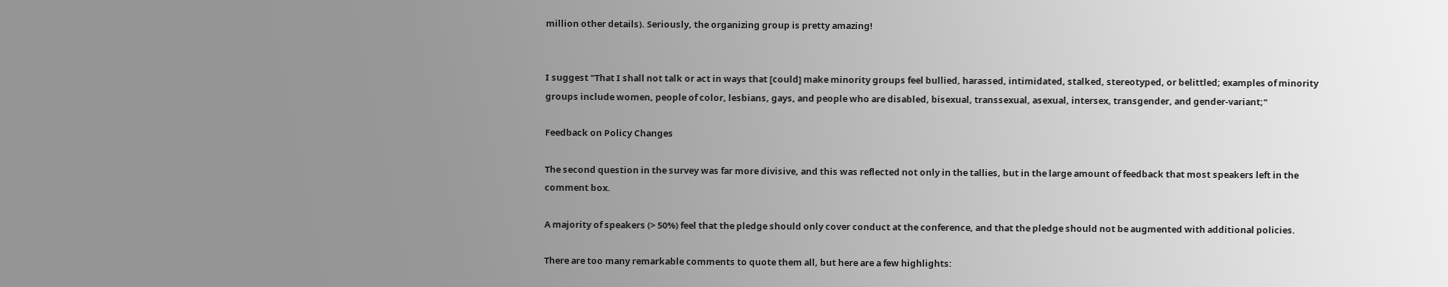million other details). Seriously, the organizing group is pretty amazing!


I suggest "That I shall not talk or act in ways that [could] make minority groups feel bullied, harassed, intimidated, stalked, stereotyped, or belittled; examples of minority groups include women, people of color, lesbians, gays, and people who are disabled, bisexual, transsexual, asexual, intersex, transgender, and gender-variant;"

Feedback on Policy Changes

The second question in the survey was far more divisive, and this was reflected not only in the tallies, but in the large amount of feedback that most speakers left in the comment box.

A majority of speakers (> 50%) feel that the pledge should only cover conduct at the conference, and that the pledge should not be augmented with additional policies.

There are too many remarkable comments to quote them all, but here are a few highlights: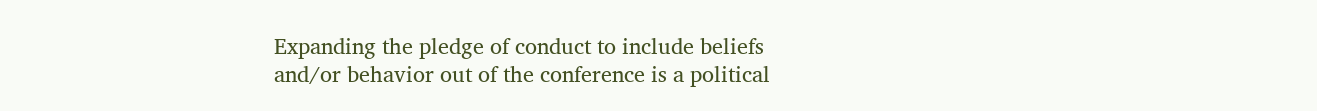Expanding the pledge of conduct to include beliefs and/or behavior out of the conference is a political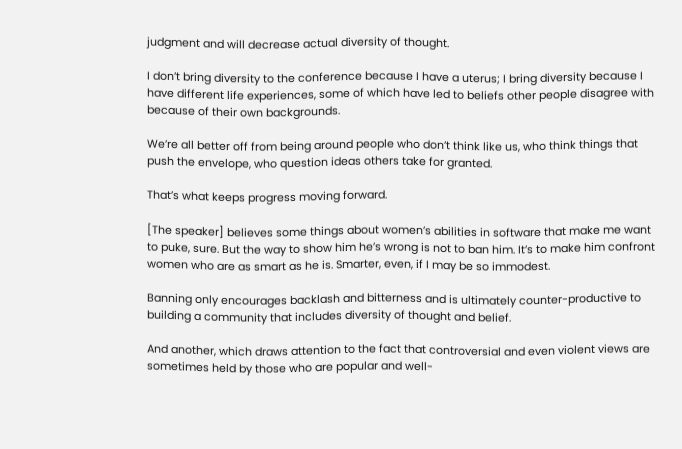judgment and will decrease actual diversity of thought.

I don’t bring diversity to the conference because I have a uterus; I bring diversity because I have different life experiences, some of which have led to beliefs other people disagree with because of their own backgrounds.

We’re all better off from being around people who don’t think like us, who think things that push the envelope, who question ideas others take for granted.

That’s what keeps progress moving forward.

[The speaker] believes some things about women’s abilities in software that make me want to puke, sure. But the way to show him he’s wrong is not to ban him. It’s to make him confront women who are as smart as he is. Smarter, even, if I may be so immodest.

Banning only encourages backlash and bitterness and is ultimately counter-productive to building a community that includes diversity of thought and belief.

And another, which draws attention to the fact that controversial and even violent views are sometimes held by those who are popular and well-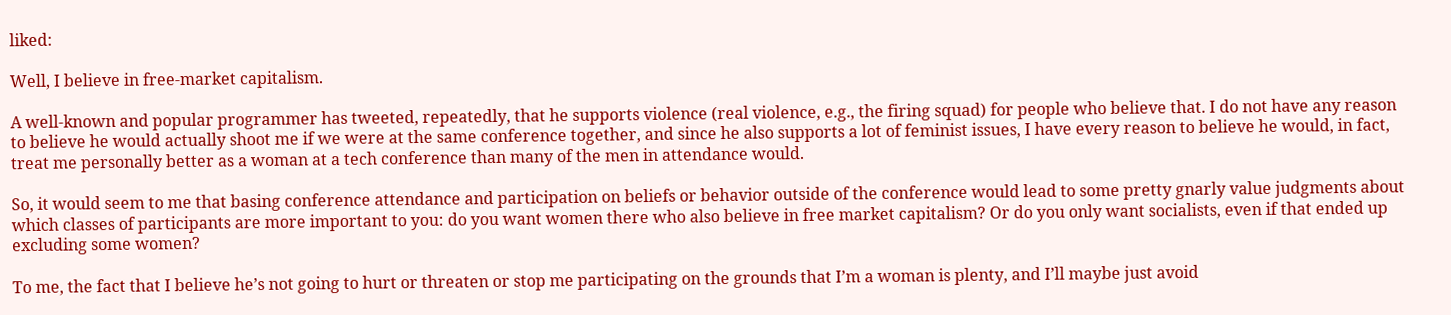liked:

Well, I believe in free-market capitalism.

A well-known and popular programmer has tweeted, repeatedly, that he supports violence (real violence, e.g., the firing squad) for people who believe that. I do not have any reason to believe he would actually shoot me if we were at the same conference together, and since he also supports a lot of feminist issues, I have every reason to believe he would, in fact, treat me personally better as a woman at a tech conference than many of the men in attendance would.

So, it would seem to me that basing conference attendance and participation on beliefs or behavior outside of the conference would lead to some pretty gnarly value judgments about which classes of participants are more important to you: do you want women there who also believe in free market capitalism? Or do you only want socialists, even if that ended up excluding some women?

To me, the fact that I believe he’s not going to hurt or threaten or stop me participating on the grounds that I’m a woman is plenty, and I’ll maybe just avoid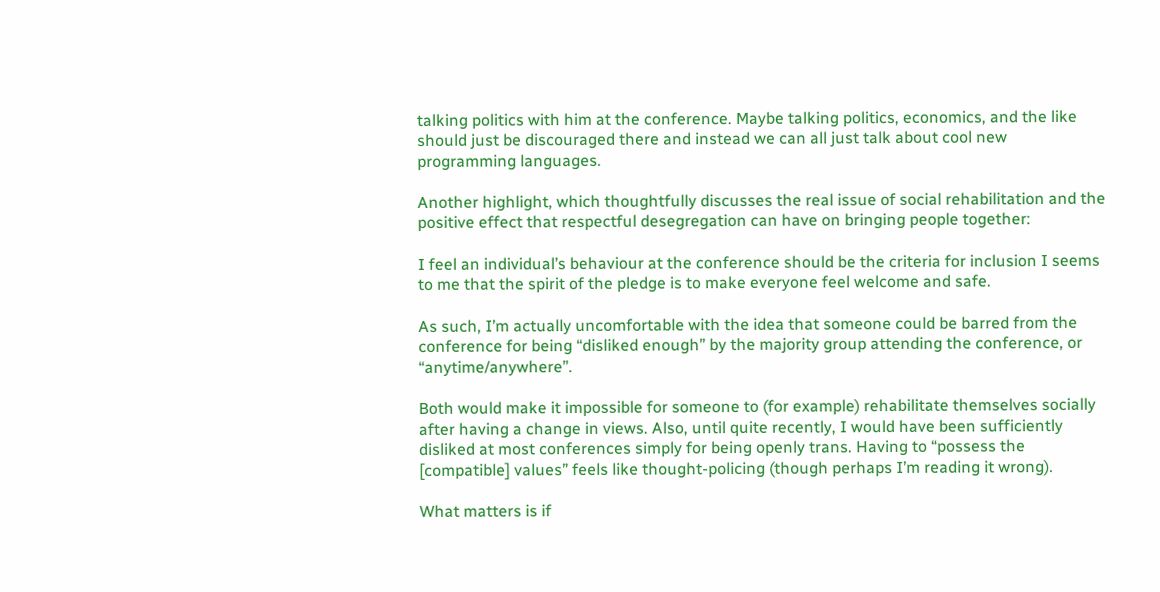talking politics with him at the conference. Maybe talking politics, economics, and the like should just be discouraged there and instead we can all just talk about cool new programming languages.

Another highlight, which thoughtfully discusses the real issue of social rehabilitation and the positive effect that respectful desegregation can have on bringing people together:

I feel an individual’s behaviour at the conference should be the criteria for inclusion I seems to me that the spirit of the pledge is to make everyone feel welcome and safe.

As such, I’m actually uncomfortable with the idea that someone could be barred from the conference for being “disliked enough” by the majority group attending the conference, or “anytime/anywhere”.

Both would make it impossible for someone to (for example) rehabilitate themselves socially after having a change in views. Also, until quite recently, I would have been sufficiently disliked at most conferences simply for being openly trans. Having to “possess the [compatible] values” feels like thought-policing (though perhaps I’m reading it wrong).

What matters is if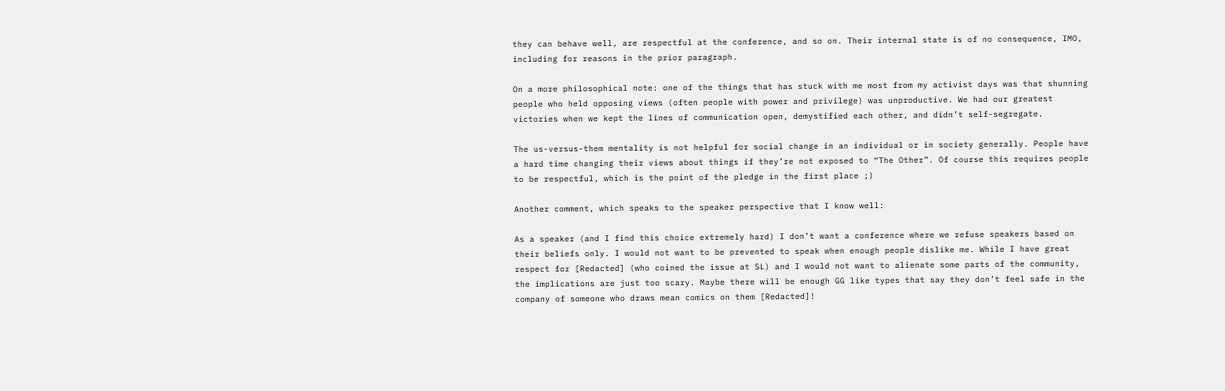they can behave well, are respectful at the conference, and so on. Their internal state is of no consequence, IMO, including for reasons in the prior paragraph.

On a more philosophical note: one of the things that has stuck with me most from my activist days was that shunning people who held opposing views (often people with power and privilege) was unproductive. We had our greatest victories when we kept the lines of communication open, demystified each other, and didn’t self-segregate.

The us-versus-them mentality is not helpful for social change in an individual or in society generally. People have a hard time changing their views about things if they’re not exposed to “The Other”. Of course this requires people to be respectful, which is the point of the pledge in the first place ;)

Another comment, which speaks to the speaker perspective that I know well:

As a speaker (and I find this choice extremely hard) I don’t want a conference where we refuse speakers based on their beliefs only. I would not want to be prevented to speak when enough people dislike me. While I have great respect for [Redacted] (who coined the issue at SL) and I would not want to alienate some parts of the community, the implications are just too scary. Maybe there will be enough GG like types that say they don’t feel safe in the company of someone who draws mean comics on them [Redacted]!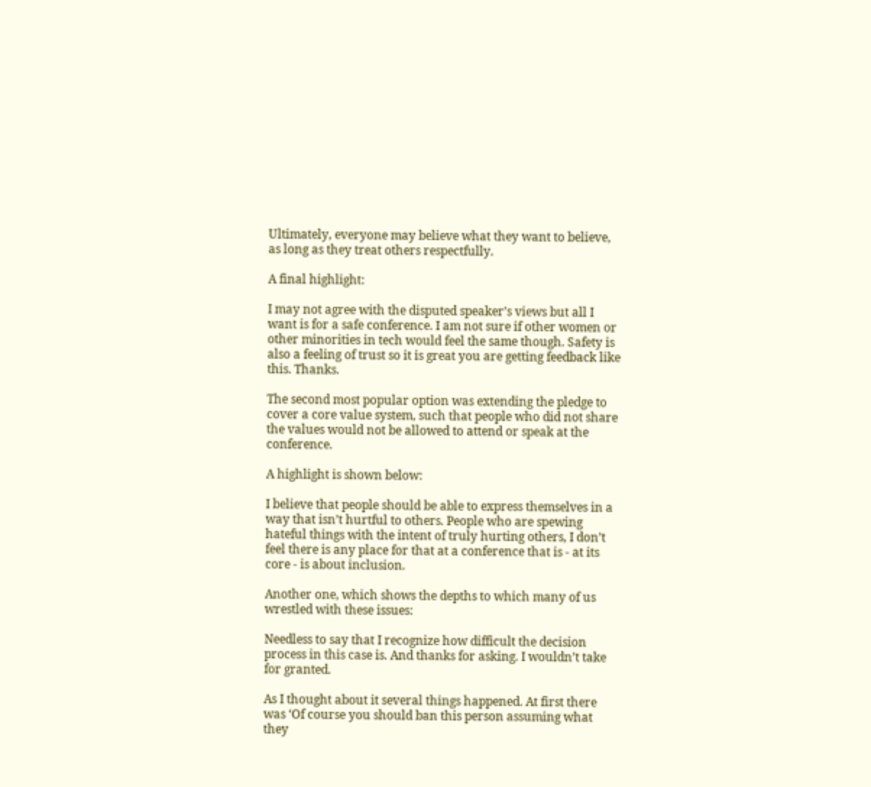Ultimately, everyone may believe what they want to believe, as long as they treat others respectfully.

A final highlight:

I may not agree with the disputed speaker’s views but all I want is for a safe conference. I am not sure if other women or other minorities in tech would feel the same though. Safety is also a feeling of trust so it is great you are getting feedback like this. Thanks.

The second most popular option was extending the pledge to cover a core value system, such that people who did not share the values would not be allowed to attend or speak at the conference.

A highlight is shown below:

I believe that people should be able to express themselves in a way that isn’t hurtful to others. People who are spewing hateful things with the intent of truly hurting others, I don’t feel there is any place for that at a conference that is - at its core - is about inclusion.

Another one, which shows the depths to which many of us wrestled with these issues:

Needless to say that I recognize how difficult the decision process in this case is. And thanks for asking. I wouldn’t take for granted.

As I thought about it several things happened. At first there was ‘Of course you should ban this person assuming what they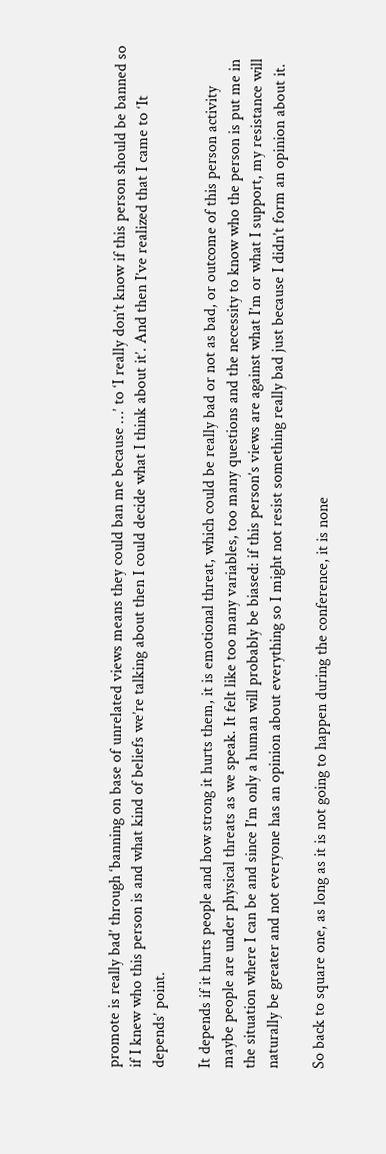promote is really bad’ through ‘banning on base of unrelated views means they could ban me because …’ to ‘I really don’t know if this person should be banned so if I knew who this person is and what kind of beliefs we’re talking about then I could decide what I think about it’. And then I’ve realized that I came to ‘It depends’ point.

It depends if it hurts people and how strong it hurts them, it is emotional threat, which could be really bad or not as bad, or outcome of this person activity maybe people are under physical threats as we speak. It felt like too many variables, too many questions and the necessity to know who the person is put me in the situation where I can be and since I’m only a human will probably be biased: if this person’s views are against what I’m or what I support, my resistance will naturally be greater and not everyone has an opinion about everything so I might not resist something really bad just because I didn’t form an opinion about it.

So back to square one, as long as it is not going to happen during the conference, it is none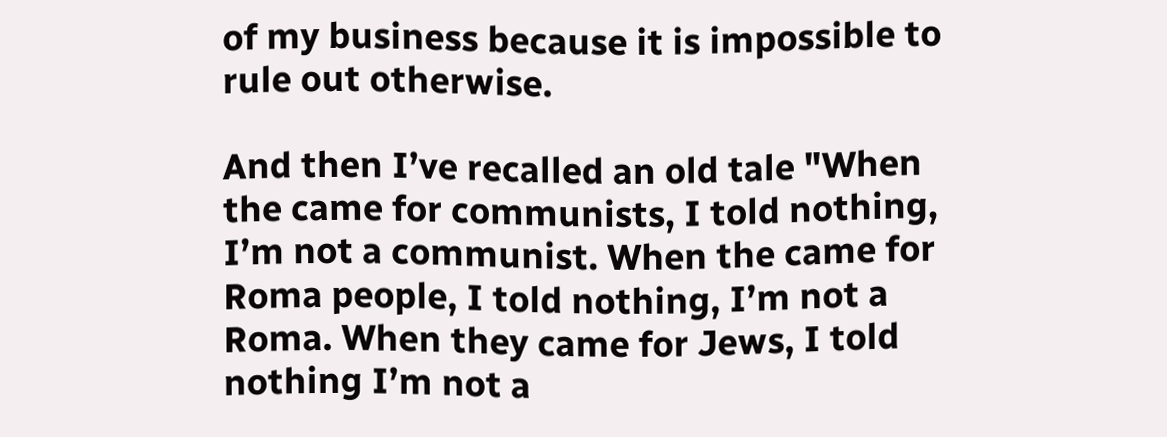of my business because it is impossible to rule out otherwise.

And then I’ve recalled an old tale "When the came for communists, I told nothing, I’m not a communist. When the came for Roma people, I told nothing, I’m not a Roma. When they came for Jews, I told nothing I’m not a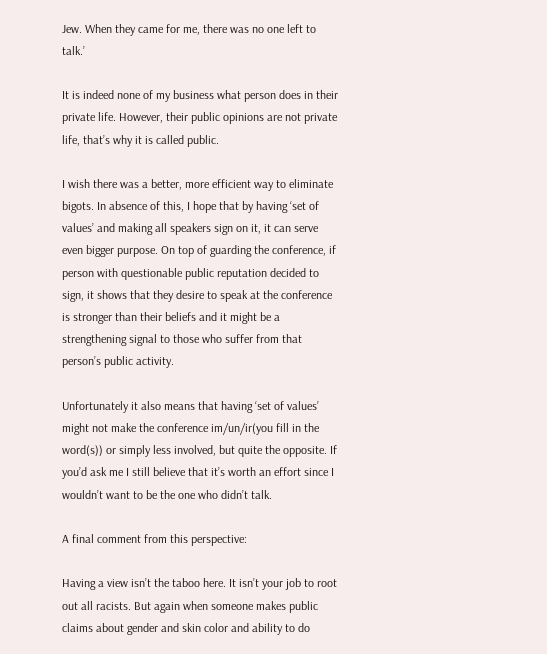Jew. When they came for me, there was no one left to talk.’

It is indeed none of my business what person does in their private life. However, their public opinions are not private life, that’s why it is called public.

I wish there was a better, more efficient way to eliminate bigots. In absence of this, I hope that by having ‘set of values’ and making all speakers sign on it, it can serve even bigger purpose. On top of guarding the conference, if person with questionable public reputation decided to sign, it shows that they desire to speak at the conference is stronger than their beliefs and it might be a strengthening signal to those who suffer from that person’s public activity.

Unfortunately it also means that having ‘set of values’ might not make the conference im/un/ir(you fill in the word(s)) or simply less involved, but quite the opposite. If you’d ask me I still believe that it’s worth an effort since I wouldn’t want to be the one who didn’t talk.

A final comment from this perspective:

Having a view isn’t the taboo here. It isn’t your job to root out all racists. But again when someone makes public claims about gender and skin color and ability to do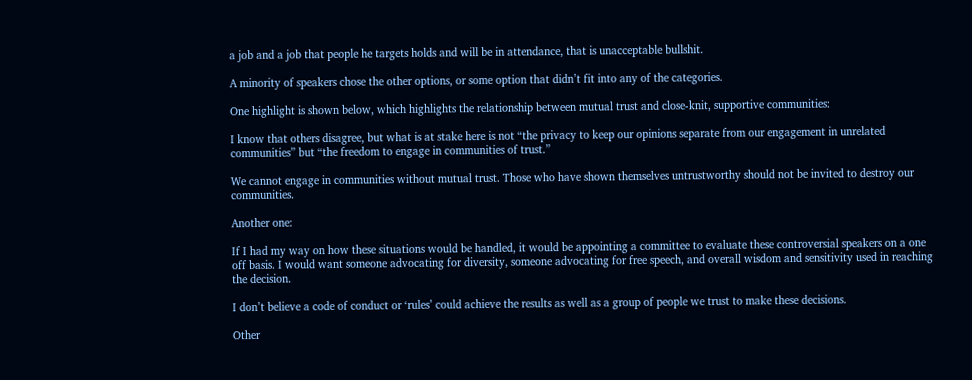a job and a job that people he targets holds and will be in attendance, that is unacceptable bullshit.

A minority of speakers chose the other options, or some option that didn’t fit into any of the categories.

One highlight is shown below, which highlights the relationship between mutual trust and close-knit, supportive communities:

I know that others disagree, but what is at stake here is not “the privacy to keep our opinions separate from our engagement in unrelated communities” but “the freedom to engage in communities of trust.”

We cannot engage in communities without mutual trust. Those who have shown themselves untrustworthy should not be invited to destroy our communities.

Another one:

If I had my way on how these situations would be handled, it would be appointing a committee to evaluate these controversial speakers on a one off basis. I would want someone advocating for diversity, someone advocating for free speech, and overall wisdom and sensitivity used in reaching the decision.

I don’t believe a code of conduct or ‘rules’ could achieve the results as well as a group of people we trust to make these decisions.

Other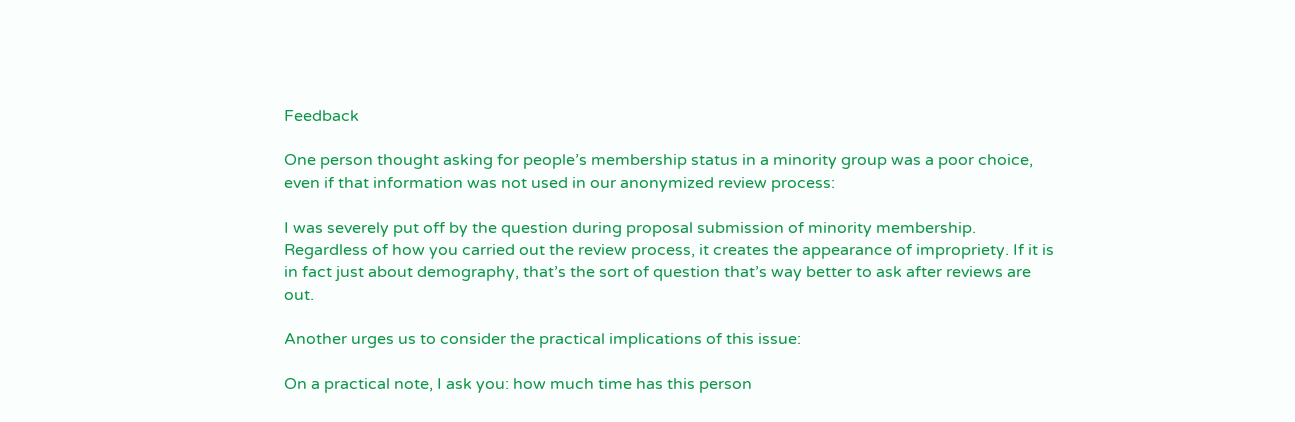Feedback

One person thought asking for people’s membership status in a minority group was a poor choice, even if that information was not used in our anonymized review process:

I was severely put off by the question during proposal submission of minority membership. Regardless of how you carried out the review process, it creates the appearance of impropriety. If it is in fact just about demography, that’s the sort of question that’s way better to ask after reviews are out.

Another urges us to consider the practical implications of this issue:

On a practical note, I ask you: how much time has this person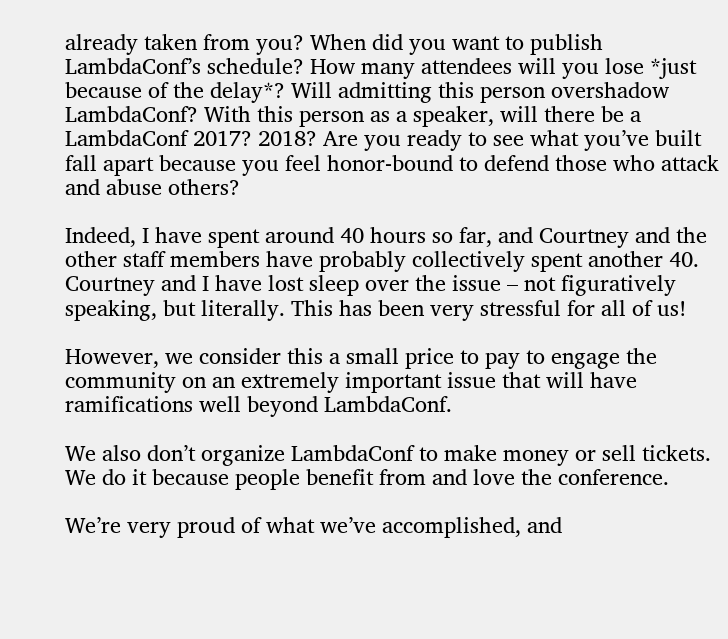already taken from you? When did you want to publish LambdaConf’s schedule? How many attendees will you lose *just because of the delay*? Will admitting this person overshadow LambdaConf? With this person as a speaker, will there be a LambdaConf 2017? 2018? Are you ready to see what you’ve built fall apart because you feel honor-bound to defend those who attack and abuse others?

Indeed, I have spent around 40 hours so far, and Courtney and the other staff members have probably collectively spent another 40. Courtney and I have lost sleep over the issue – not figuratively speaking, but literally. This has been very stressful for all of us!

However, we consider this a small price to pay to engage the community on an extremely important issue that will have ramifications well beyond LambdaConf.

We also don’t organize LambdaConf to make money or sell tickets. We do it because people benefit from and love the conference.

We’re very proud of what we’ve accomplished, and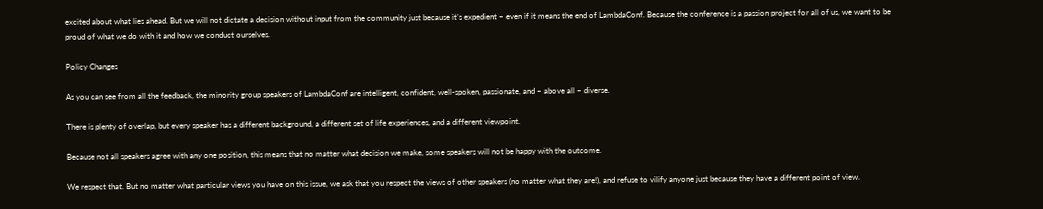excited about what lies ahead. But we will not dictate a decision without input from the community just because it’s expedient – even if it means the end of LambdaConf. Because the conference is a passion project for all of us, we want to be proud of what we do with it and how we conduct ourselves.

Policy Changes

As you can see from all the feedback, the minority group speakers of LambdaConf are intelligent, confident, well-spoken, passionate, and – above all – diverse.

There is plenty of overlap, but every speaker has a different background, a different set of life experiences, and a different viewpoint.

Because not all speakers agree with any one position, this means that no matter what decision we make, some speakers will not be happy with the outcome.

We respect that. But no matter what particular views you have on this issue, we ask that you respect the views of other speakers (no matter what they are!), and refuse to vilify anyone just because they have a different point of view.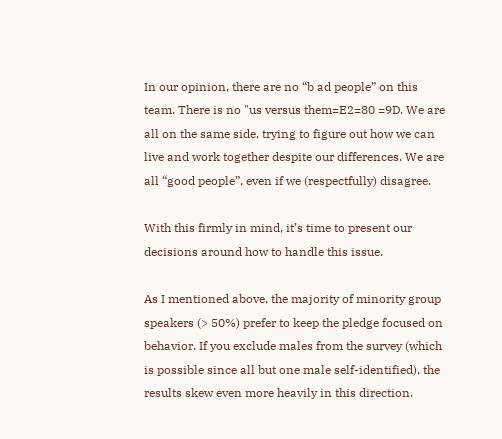In our opinion, there are no “b ad people” on this team. There is no "us versus them=E2=80 =9D. We are all on the same side, trying to figure out how we can live and work together despite our differences. We are all “good people”, even if we (respectfully) disagree.

With this firmly in mind, it’s time to present our decisions around how to handle this issue.

As I mentioned above, the majority of minority group speakers (> 50%) prefer to keep the pledge focused on behavior. If you exclude males from the survey (which is possible since all but one male self-identified), the results skew even more heavily in this direction.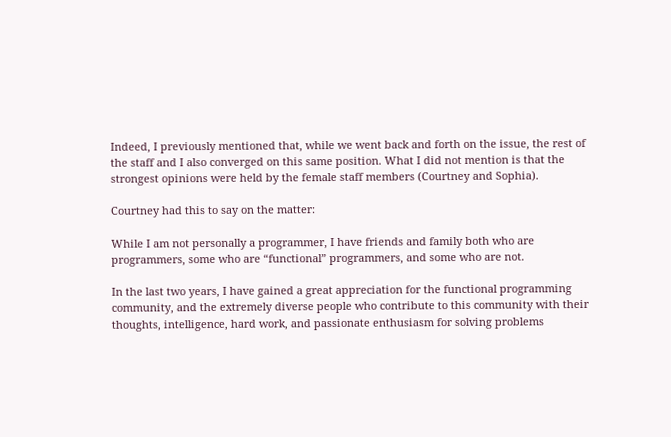Indeed, I previously mentioned that, while we went back and forth on the issue, the rest of the staff and I also converged on this same position. What I did not mention is that the strongest opinions were held by the female staff members (Courtney and Sophia).

Courtney had this to say on the matter:

While I am not personally a programmer, I have friends and family both who are programmers, some who are “functional” programmers, and some who are not.

In the last two years, I have gained a great appreciation for the functional programming community, and the extremely diverse people who contribute to this community with their thoughts, intelligence, hard work, and passionate enthusiasm for solving problems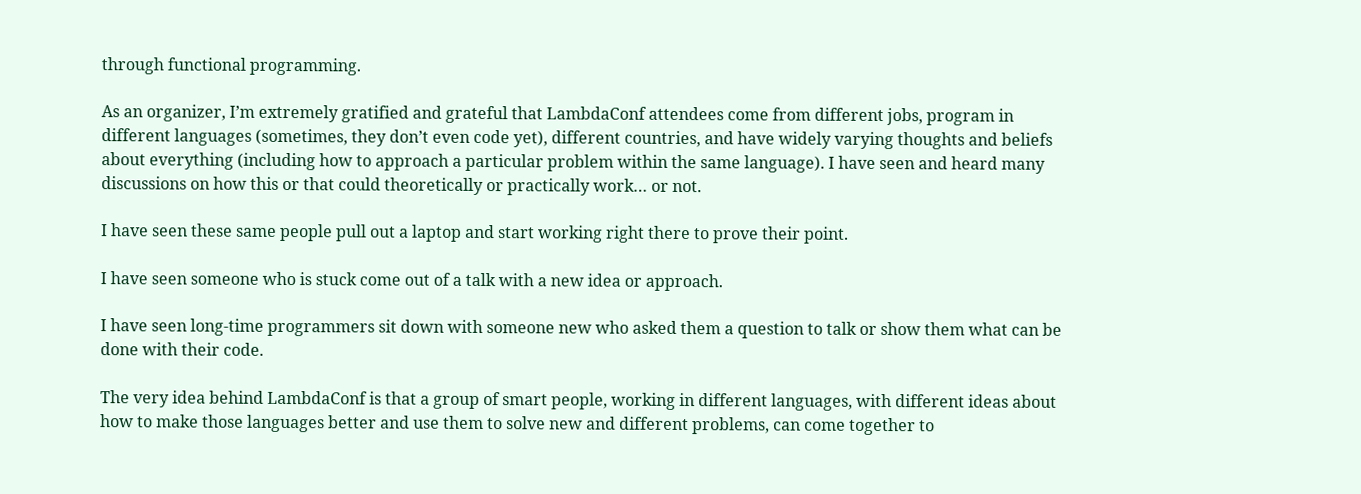through functional programming.

As an organizer, I’m extremely gratified and grateful that LambdaConf attendees come from different jobs, program in different languages (sometimes, they don’t even code yet), different countries, and have widely varying thoughts and beliefs about everything (including how to approach a particular problem within the same language). I have seen and heard many discussions on how this or that could theoretically or practically work… or not.

I have seen these same people pull out a laptop and start working right there to prove their point.

I have seen someone who is stuck come out of a talk with a new idea or approach.

I have seen long-time programmers sit down with someone new who asked them a question to talk or show them what can be done with their code.

The very idea behind LambdaConf is that a group of smart people, working in different languages, with different ideas about how to make those languages better and use them to solve new and different problems, can come together to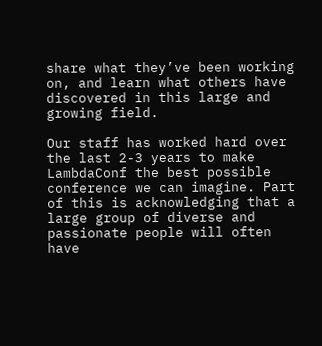share what they’ve been working on, and learn what others have discovered in this large and growing field.

Our staff has worked hard over the last 2-3 years to make LambdaConf the best possible conference we can imagine. Part of this is acknowledging that a large group of diverse and passionate people will often have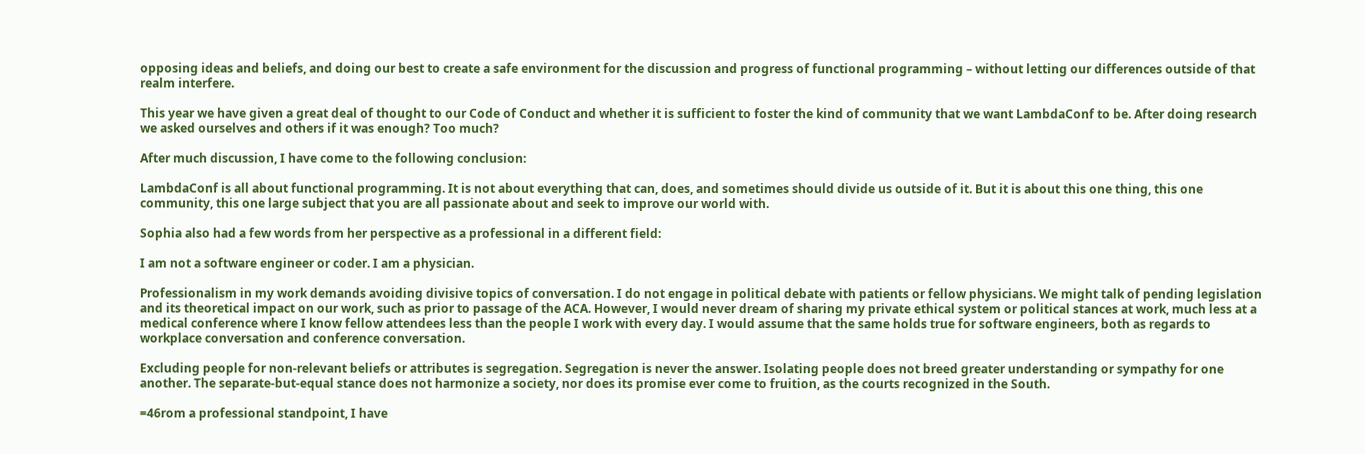opposing ideas and beliefs, and doing our best to create a safe environment for the discussion and progress of functional programming – without letting our differences outside of that realm interfere.

This year we have given a great deal of thought to our Code of Conduct and whether it is sufficient to foster the kind of community that we want LambdaConf to be. After doing research we asked ourselves and others if it was enough? Too much?

After much discussion, I have come to the following conclusion:

LambdaConf is all about functional programming. It is not about everything that can, does, and sometimes should divide us outside of it. But it is about this one thing, this one community, this one large subject that you are all passionate about and seek to improve our world with.

Sophia also had a few words from her perspective as a professional in a different field:

I am not a software engineer or coder. I am a physician.

Professionalism in my work demands avoiding divisive topics of conversation. I do not engage in political debate with patients or fellow physicians. We might talk of pending legislation and its theoretical impact on our work, such as prior to passage of the ACA. However, I would never dream of sharing my private ethical system or political stances at work, much less at a medical conference where I know fellow attendees less than the people I work with every day. I would assume that the same holds true for software engineers, both as regards to workplace conversation and conference conversation.

Excluding people for non-relevant beliefs or attributes is segregation. Segregation is never the answer. Isolating people does not breed greater understanding or sympathy for one another. The separate-but-equal stance does not harmonize a society, nor does its promise ever come to fruition, as the courts recognized in the South.

=46rom a professional standpoint, I have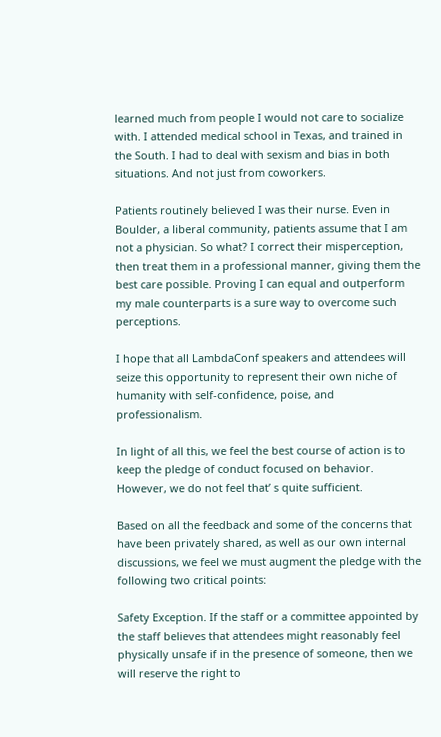learned much from people I would not care to socialize with. I attended medical school in Texas, and trained in the South. I had to deal with sexism and bias in both situations. And not just from coworkers.

Patients routinely believed I was their nurse. Even in Boulder, a liberal community, patients assume that I am not a physician. So what? I correct their misperception, then treat them in a professional manner, giving them the best care possible. Proving I can equal and outperform my male counterparts is a sure way to overcome such perceptions.

I hope that all LambdaConf speakers and attendees will seize this opportunity to represent their own niche of humanity with self-confidence, poise, and professionalism.

In light of all this, we feel the best course of action is to keep the pledge of conduct focused on behavior. However, we do not feel that’ s quite sufficient.

Based on all the feedback and some of the concerns that have been privately shared, as well as our own internal discussions, we feel we must augment the pledge with the following two critical points:

Safety Exception. If the staff or a committee appointed by the staff believes that attendees might reasonably feel physically unsafe if in the presence of someone, then we will reserve the right to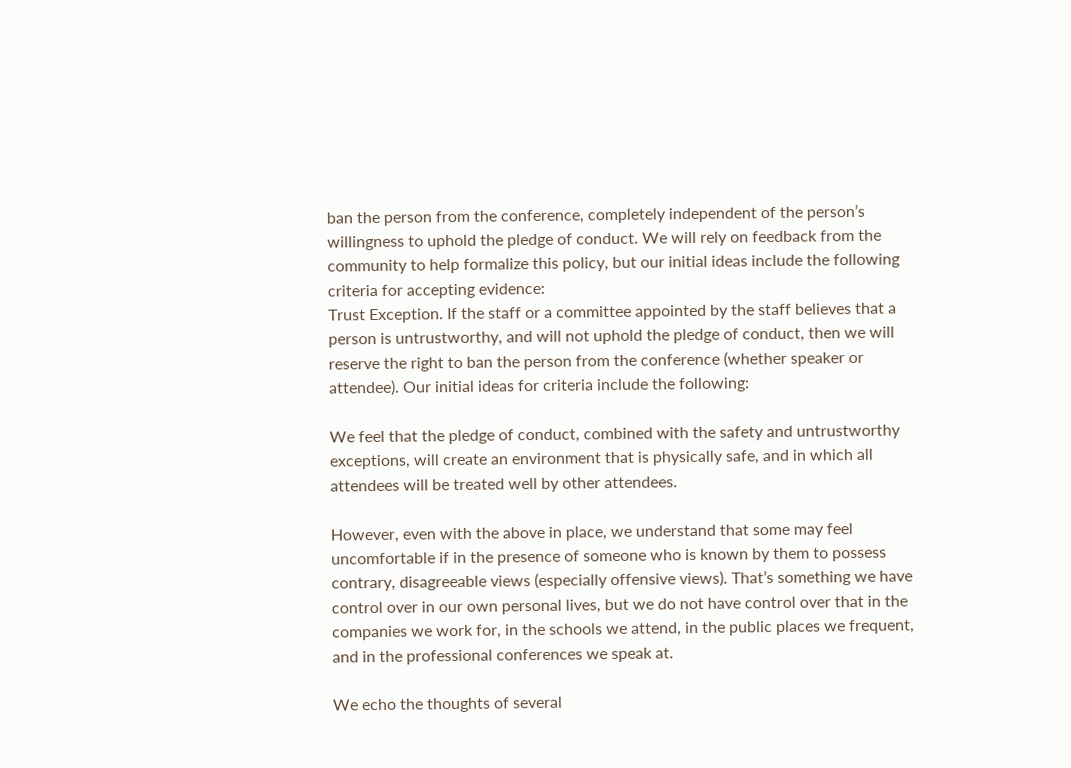ban the person from the conference, completely independent of the person’s willingness to uphold the pledge of conduct. We will rely on feedback from the community to help formalize this policy, but our initial ideas include the following criteria for accepting evidence:
Trust Exception. If the staff or a committee appointed by the staff believes that a person is untrustworthy, and will not uphold the pledge of conduct, then we will reserve the right to ban the person from the conference (whether speaker or attendee). Our initial ideas for criteria include the following:

We feel that the pledge of conduct, combined with the safety and untrustworthy exceptions, will create an environment that is physically safe, and in which all attendees will be treated well by other attendees.

However, even with the above in place, we understand that some may feel uncomfortable if in the presence of someone who is known by them to possess contrary, disagreeable views (especially offensive views). That’s something we have control over in our own personal lives, but we do not have control over that in the companies we work for, in the schools we attend, in the public places we frequent, and in the professional conferences we speak at.

We echo the thoughts of several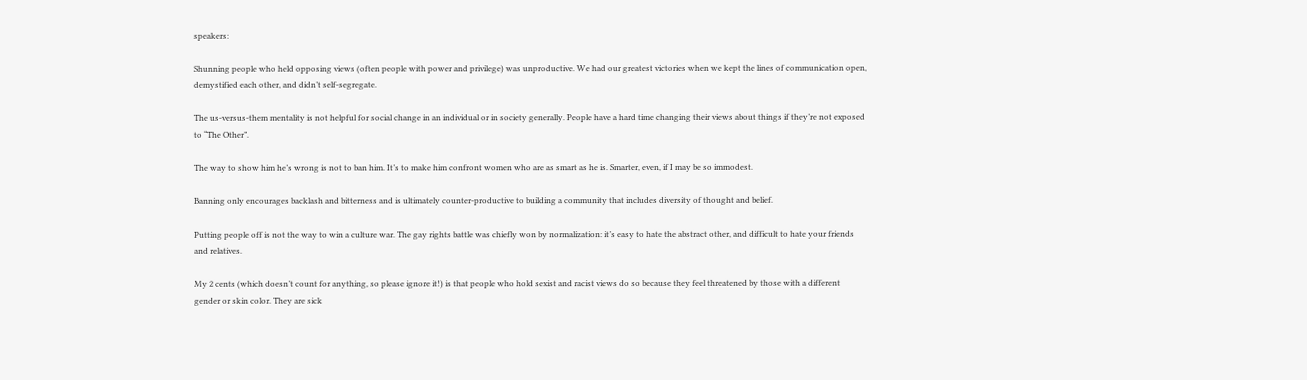speakers:

Shunning people who held opposing views (often people with power and privilege) was unproductive. We had our greatest victories when we kept the lines of communication open, demystified each other, and didn’t self-segregate.

The us-versus-them mentality is not helpful for social change in an individual or in society generally. People have a hard time changing their views about things if they’re not exposed to “The Other”.

The way to show him he’s wrong is not to ban him. It’s to make him confront women who are as smart as he is. Smarter, even, if I may be so immodest.

Banning only encourages backlash and bitterness and is ultimately counter-productive to building a community that includes diversity of thought and belief.

Putting people off is not the way to win a culture war. The gay rights battle was chiefly won by normalization: it’s easy to hate the abstract other, and difficult to hate your friends and relatives.

My 2 cents (which doesn’t count for anything, so please ignore it!) is that people who hold sexist and racist views do so because they feel threatened by those with a different gender or skin color. They are sick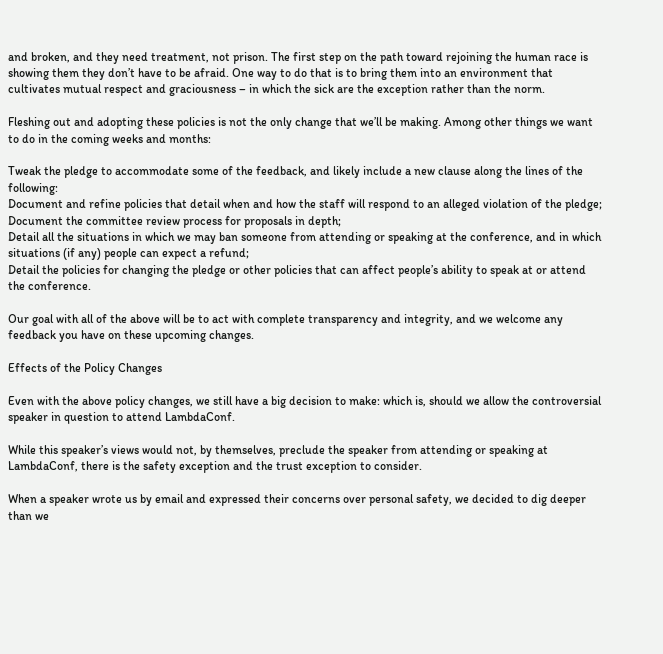and broken, and they need treatment, not prison. The first step on the path toward rejoining the human race is showing them they don’t have to be afraid. One way to do that is to bring them into an environment that cultivates mutual respect and graciousness – in which the sick are the exception rather than the norm.

Fleshing out and adopting these policies is not the only change that we’ll be making. Among other things we want to do in the coming weeks and months:

Tweak the pledge to accommodate some of the feedback, and likely include a new clause along the lines of the following:
Document and refine policies that detail when and how the staff will respond to an alleged violation of the pledge;
Document the committee review process for proposals in depth;
Detail all the situations in which we may ban someone from attending or speaking at the conference, and in which situations (if any) people can expect a refund;
Detail the policies for changing the pledge or other policies that can affect people’s ability to speak at or attend the conference.

Our goal with all of the above will be to act with complete transparency and integrity, and we welcome any feedback you have on these upcoming changes.

Effects of the Policy Changes

Even with the above policy changes, we still have a big decision to make: which is, should we allow the controversial speaker in question to attend LambdaConf.

While this speaker’s views would not, by themselves, preclude the speaker from attending or speaking at LambdaConf, there is the safety exception and the trust exception to consider.

When a speaker wrote us by email and expressed their concerns over personal safety, we decided to dig deeper than we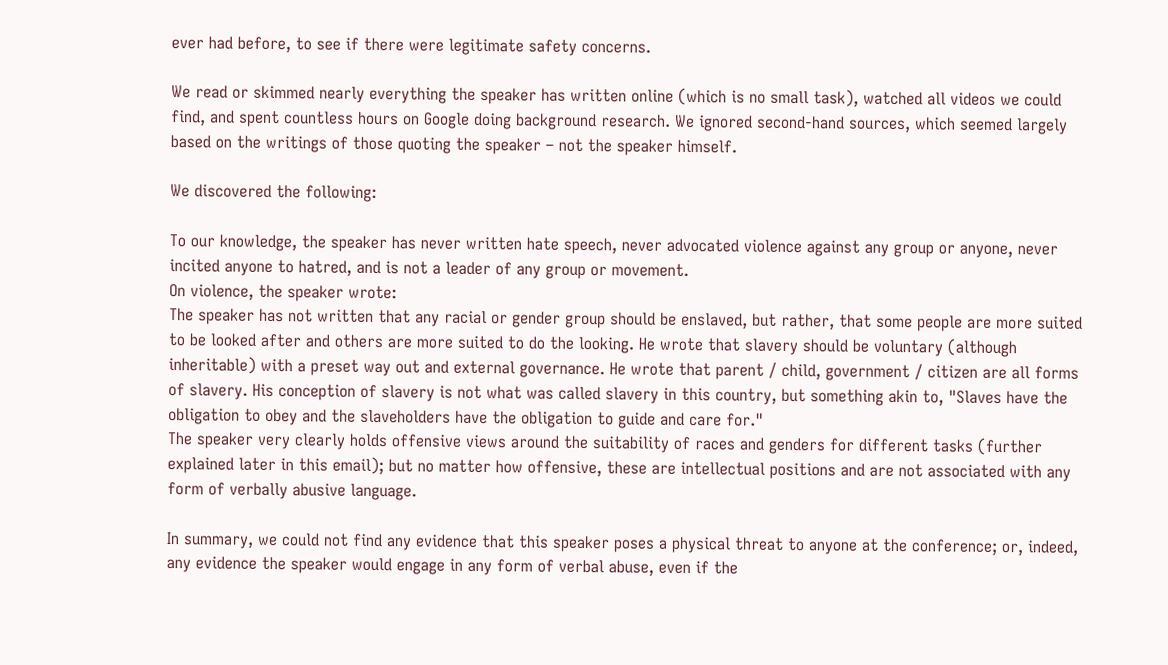ever had before, to see if there were legitimate safety concerns.

We read or skimmed nearly everything the speaker has written online (which is no small task), watched all videos we could find, and spent countless hours on Google doing background research. We ignored second-hand sources, which seemed largely based on the writings of those quoting the speaker – not the speaker himself.

We discovered the following:

To our knowledge, the speaker has never written hate speech, never advocated violence against any group or anyone, never incited anyone to hatred, and is not a leader of any group or movement.
On violence, the speaker wrote:
The speaker has not written that any racial or gender group should be enslaved, but rather, that some people are more suited to be looked after and others are more suited to do the looking. He wrote that slavery should be voluntary (although inheritable) with a preset way out and external governance. He wrote that parent / child, government / citizen are all forms of slavery. His conception of slavery is not what was called slavery in this country, but something akin to, "Slaves have the obligation to obey and the slaveholders have the obligation to guide and care for."
The speaker very clearly holds offensive views around the suitability of races and genders for different tasks (further explained later in this email); but no matter how offensive, these are intellectual positions and are not associated with any form of verbally abusive language.

In summary, we could not find any evidence that this speaker poses a physical threat to anyone at the conference; or, indeed, any evidence the speaker would engage in any form of verbal abuse, even if the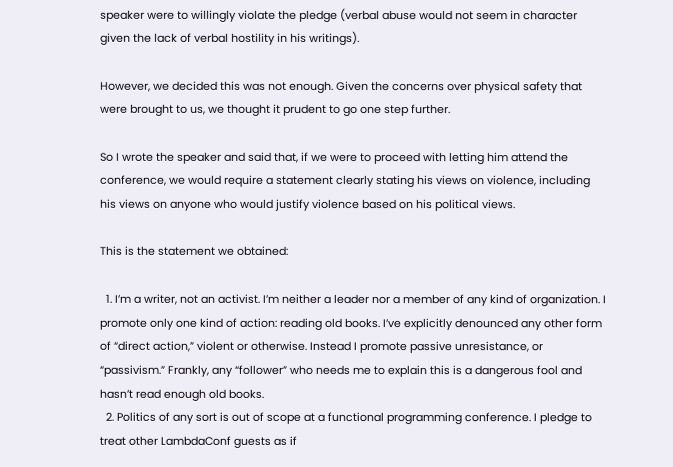speaker were to willingly violate the pledge (verbal abuse would not seem in character given the lack of verbal hostility in his writings).

However, we decided this was not enough. Given the concerns over physical safety that were brought to us, we thought it prudent to go one step further.

So I wrote the speaker and said that, if we were to proceed with letting him attend the conference, we would require a statement clearly stating his views on violence, including his views on anyone who would justify violence based on his political views.

This is the statement we obtained:

  1. I’m a writer, not an activist. I’m neither a leader nor a member of any kind of organization. I promote only one kind of action: reading old books. I’ve explicitly denounced any other form of “direct action,” violent or otherwise. Instead I promote passive unresistance, or “passivism.” Frankly, any “follower” who needs me to explain this is a dangerous fool and hasn’t read enough old books.
  2. Politics of any sort is out of scope at a functional programming conference. I pledge to treat other LambdaConf guests as if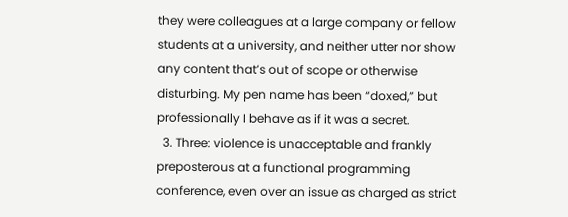they were colleagues at a large company or fellow students at a university, and neither utter nor show any content that’s out of scope or otherwise disturbing. My pen name has been “doxed,” but professionally I behave as if it was a secret.
  3. Three: violence is unacceptable and frankly preposterous at a functional programming conference, even over an issue as charged as strict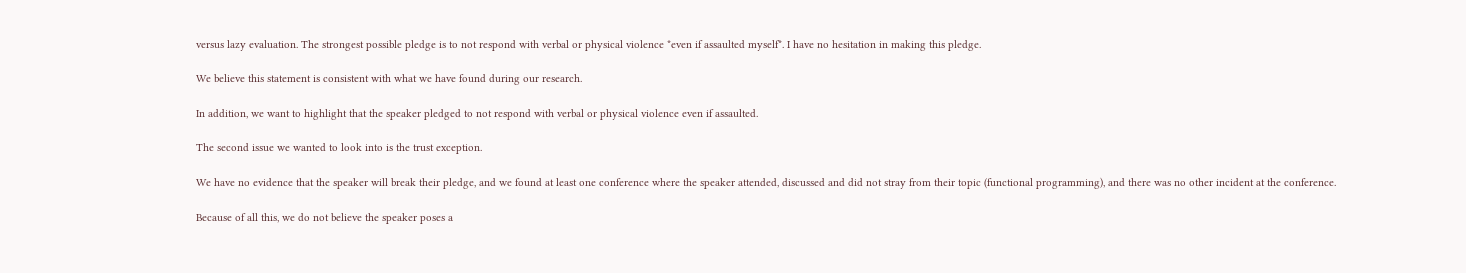versus lazy evaluation. The strongest possible pledge is to not respond with verbal or physical violence *even if assaulted myself*. I have no hesitation in making this pledge.

We believe this statement is consistent with what we have found during our research.

In addition, we want to highlight that the speaker pledged to not respond with verbal or physical violence even if assaulted.

The second issue we wanted to look into is the trust exception.

We have no evidence that the speaker will break their pledge, and we found at least one conference where the speaker attended, discussed and did not stray from their topic (functional programming), and there was no other incident at the conference.

Because of all this, we do not believe the speaker poses a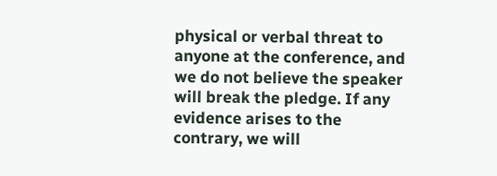physical or verbal threat to anyone at the conference, and we do not believe the speaker will break the pledge. If any evidence arises to the contrary, we will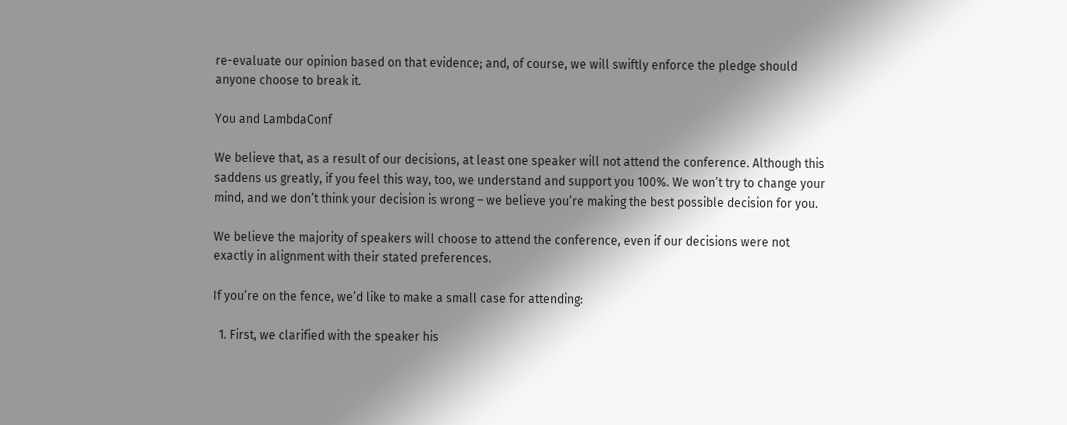re-evaluate our opinion based on that evidence; and, of course, we will swiftly enforce the pledge should anyone choose to break it.

You and LambdaConf

We believe that, as a result of our decisions, at least one speaker will not attend the conference. Although this saddens us greatly, if you feel this way, too, we understand and support you 100%. We won’t try to change your mind, and we don’t think your decision is wrong – we believe you’re making the best possible decision for you.

We believe the majority of speakers will choose to attend the conference, even if our decisions were not exactly in alignment with their stated preferences.

If you’re on the fence, we’d like to make a small case for attending:

  1. First, we clarified with the speaker his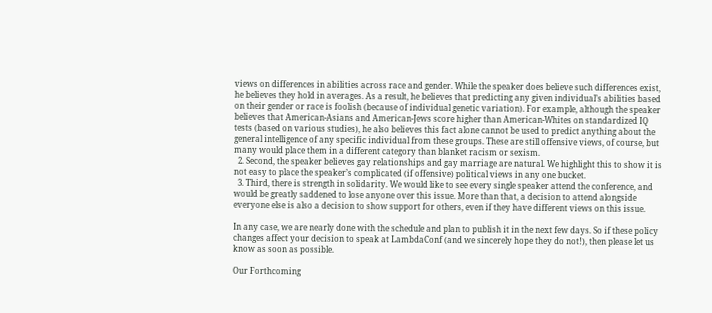views on differences in abilities across race and gender. While the speaker does believe such differences exist, he believes they hold in averages. As a result, he believes that predicting any given individual’s abilities based on their gender or race is foolish (because of individual genetic variation). For example, although the speaker believes that American-Asians and American-Jews score higher than American-Whites on standardized IQ tests (based on various studies), he also believes this fact alone cannot be used to predict anything about the general intelligence of any specific individual from these groups. These are still offensive views, of course, but many would place them in a different category than blanket racism or sexism.
  2. Second, the speaker believes gay relationships and gay marriage are natural. We highlight this to show it is not easy to place the speaker’s complicated (if offensive) political views in any one bucket.
  3. Third, there is strength in solidarity. We would like to see every single speaker attend the conference, and would be greatly saddened to lose anyone over this issue. More than that, a decision to attend alongside everyone else is also a decision to show support for others, even if they have different views on this issue.

In any case, we are nearly done with the schedule and plan to publish it in the next few days. So if these policy changes affect your decision to speak at LambdaConf (and we sincerely hope they do not!), then please let us know as soon as possible.

Our Forthcoming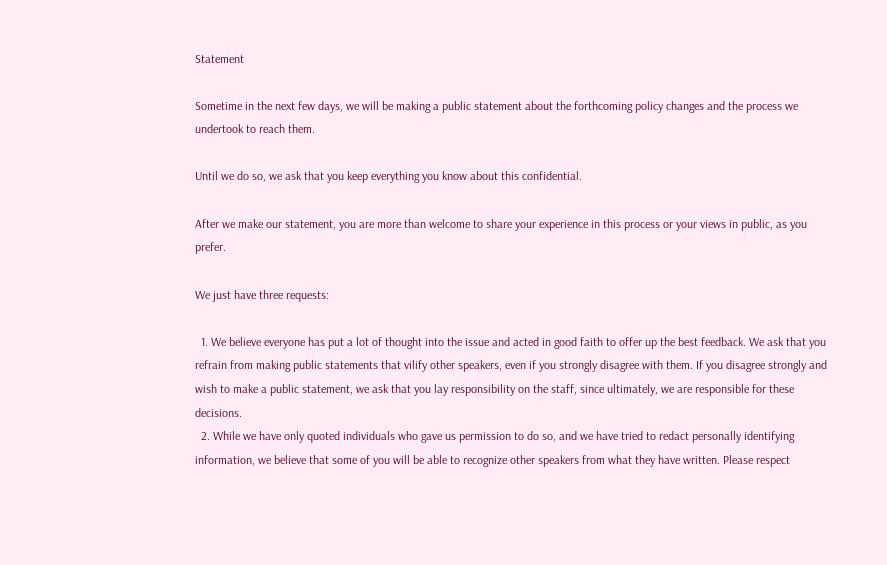Statement

Sometime in the next few days, we will be making a public statement about the forthcoming policy changes and the process we undertook to reach them.

Until we do so, we ask that you keep everything you know about this confidential.

After we make our statement, you are more than welcome to share your experience in this process or your views in public, as you prefer.

We just have three requests:

  1. We believe everyone has put a lot of thought into the issue and acted in good faith to offer up the best feedback. We ask that you refrain from making public statements that vilify other speakers, even if you strongly disagree with them. If you disagree strongly and wish to make a public statement, we ask that you lay responsibility on the staff, since ultimately, we are responsible for these decisions.
  2. While we have only quoted individuals who gave us permission to do so, and we have tried to redact personally identifying information, we believe that some of you will be able to recognize other speakers from what they have written. Please respect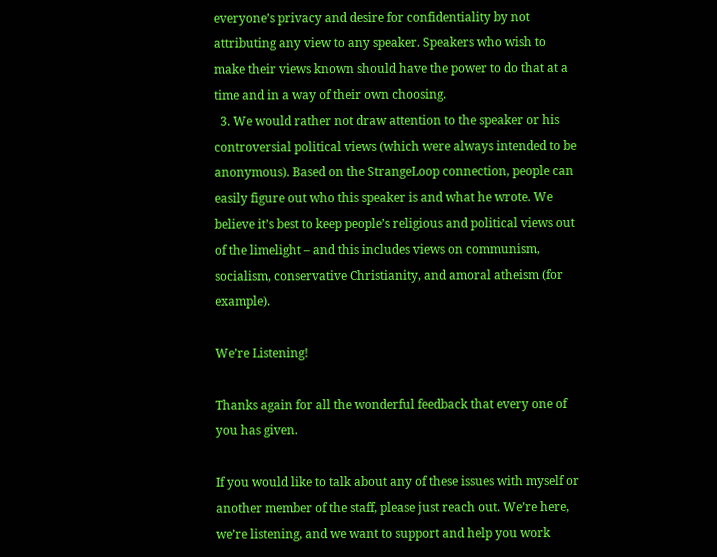everyone’s privacy and desire for confidentiality by not attributing any view to any speaker. Speakers who wish to make their views known should have the power to do that at a time and in a way of their own choosing.
  3. We would rather not draw attention to the speaker or his controversial political views (which were always intended to be anonymous). Based on the StrangeLoop connection, people can easily figure out who this speaker is and what he wrote. We believe it’s best to keep people’s religious and political views out of the limelight – and this includes views on communism, socialism, conservative Christianity, and amoral atheism (for example).

We’re Listening!

Thanks again for all the wonderful feedback that every one of you has given.

If you would like to talk about any of these issues with myself or another member of the staff, please just reach out. We’re here, we’re listening, and we want to support and help you work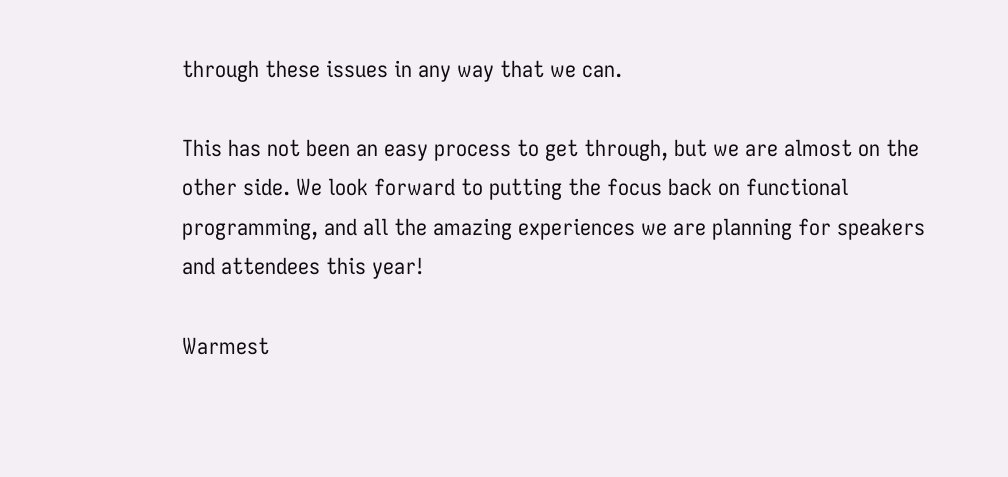through these issues in any way that we can.

This has not been an easy process to get through, but we are almost on the other side. We look forward to putting the focus back on functional programming, and all the amazing experiences we are planning for speakers and attendees this year!

Warmest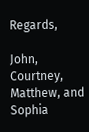Regards,

John, Courtney, Matthew, and Sophia